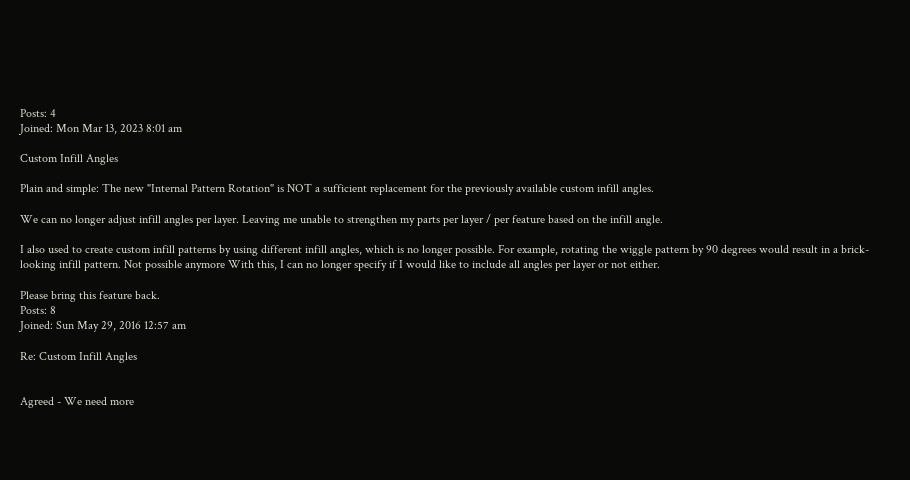Posts: 4
Joined: Mon Mar 13, 2023 8:01 am

Custom Infill Angles

Plain and simple: The new "Internal Pattern Rotation" is NOT a sufficient replacement for the previously available custom infill angles.

We can no longer adjust infill angles per layer. Leaving me unable to strengthen my parts per layer / per feature based on the infill angle.

I also used to create custom infill patterns by using different infill angles, which is no longer possible. For example, rotating the wiggle pattern by 90 degrees would result in a brick-looking infill pattern. Not possible anymore With this, I can no longer specify if I would like to include all angles per layer or not either.

Please bring this feature back.
Posts: 8
Joined: Sun May 29, 2016 12:57 am

Re: Custom Infill Angles


Agreed - We need more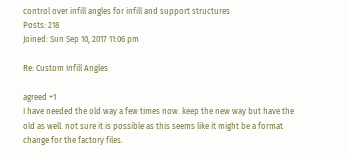control over infill angles for infill and support structures
Posts: 218
Joined: Sun Sep 10, 2017 11:06 pm

Re: Custom Infill Angles

agreed +1
I have needed the old way a few times now. keep the new way but have the old as well. not sure it is possible as this seems like it might be a format change for the factory files.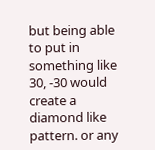but being able to put in something like 30, -30 would create a diamond like pattern. or any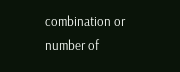combination or number of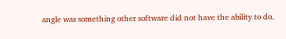angle was something other software did not have the ability to do.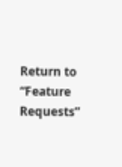Return to “Feature Requests”